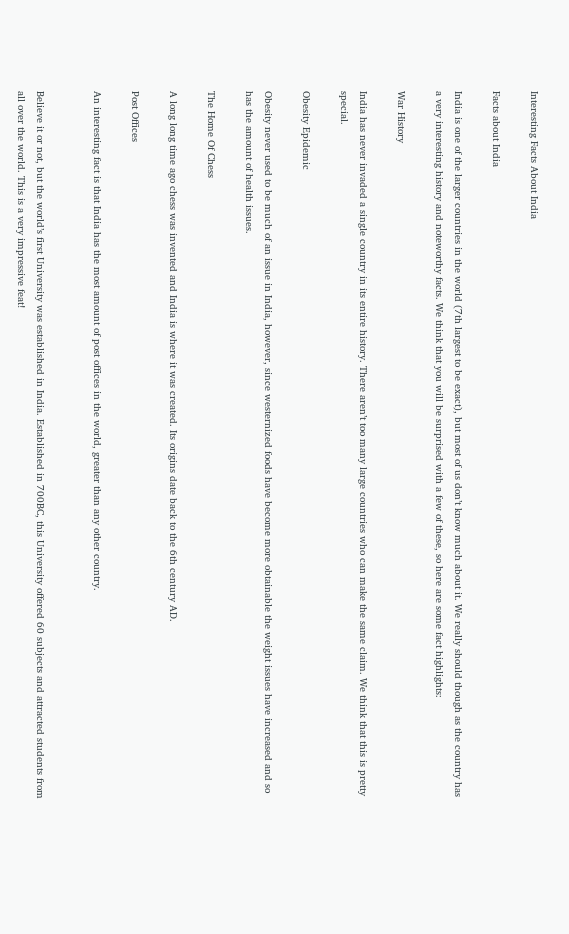Interesting Facts About India

Facts about India

India is one of the larger countries in the world (7th largest to be exact), but most of us don’t know much about it. We really should though as the country has a very interesting history and noteworthy facts. We think that you will be surprised with a few of these, so here are some fact highlights:

War History

India has never invaded a single country in its entire history. There aren’t too many large countries who can make the same claim. We think that this is pretty special.

Obesity Epidemic

Obesity never used to be much of an issue in India, however, since westernized foods have become more obtainable the weight issues have increased and so has the amount of health issues.

The Home Of Chess

A long long time ago chess was invented and India is where it was created. Its origins date back to the 6th century AD.

Post Offices

An interesting fact is that India has the most amount of post offices in the world, greater than any other country.


Believe it or not, but the world’s first University was established in India. Established in 700BC, this University offered 60 subjects and attracted students from all over the world. This is a very impressive feat!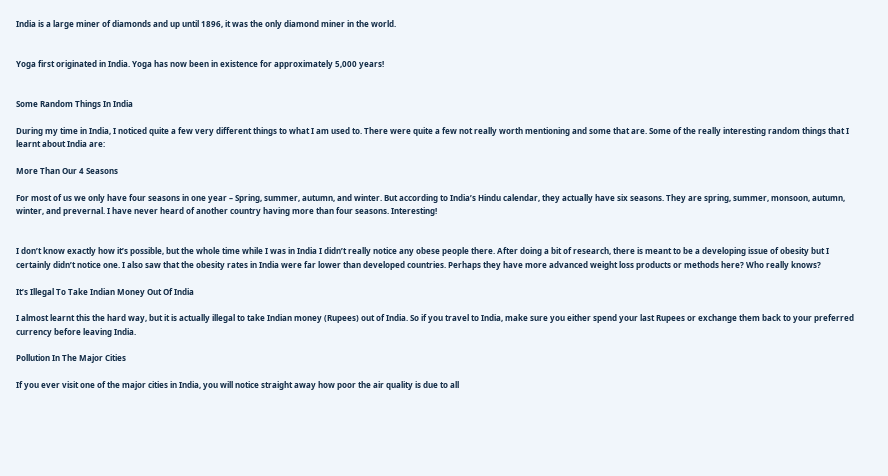India is a large miner of diamonds and up until 1896, it was the only diamond miner in the world.


Yoga first originated in India. Yoga has now been in existence for approximately 5,000 years!


Some Random Things In India

During my time in India, I noticed quite a few very different things to what I am used to. There were quite a few not really worth mentioning and some that are. Some of the really interesting random things that I learnt about India are:

More Than Our 4 Seasons

For most of us we only have four seasons in one year – Spring, summer, autumn, and winter. But according to India’s Hindu calendar, they actually have six seasons. They are spring, summer, monsoon, autumn, winter, and prevernal. I have never heard of another country having more than four seasons. Interesting!


I don’t know exactly how it’s possible, but the whole time while I was in India I didn’t really notice any obese people there. After doing a bit of research, there is meant to be a developing issue of obesity but I certainly didn’t notice one. I also saw that the obesity rates in India were far lower than developed countries. Perhaps they have more advanced weight loss products or methods here? Who really knows?

It’s Illegal To Take Indian Money Out Of India

I almost learnt this the hard way, but it is actually illegal to take Indian money (Rupees) out of India. So if you travel to India, make sure you either spend your last Rupees or exchange them back to your preferred currency before leaving India.

Pollution In The Major Cities

If you ever visit one of the major cities in India, you will notice straight away how poor the air quality is due to all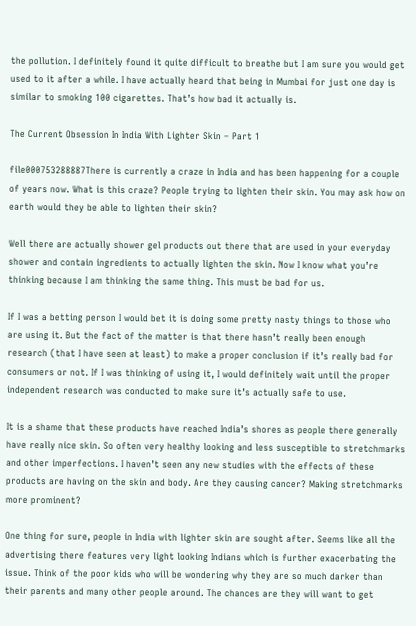the pollution. I definitely found it quite difficult to breathe but I am sure you would get used to it after a while. I have actually heard that being in Mumbai for just one day is similar to smoking 100 cigarettes. That’s how bad it actually is.

The Current Obsession In India With Lighter Skin – Part 1

file000753288887There is currently a craze in India and has been happening for a couple of years now. What is this craze? People trying to lighten their skin. You may ask how on earth would they be able to lighten their skin?

Well there are actually shower gel products out there that are used in your everyday shower and contain ingredients to actually lighten the skin. Now I know what you’re thinking because I am thinking the same thing. This must be bad for us.

If I was a betting person I would bet it is doing some pretty nasty things to those who are using it. But the fact of the matter is that there hasn’t really been enough research (that I have seen at least) to make a proper conclusion if it’s really bad for consumers or not. If I was thinking of using it, I would definitely wait until the proper independent research was conducted to make sure it’s actually safe to use.

It is a shame that these products have reached India’s shores as people there generally have really nice skin. So often very healthy looking and less susceptible to stretchmarks and other imperfections. I haven’t seen any new studies with the effects of these products are having on the skin and body. Are they causing cancer? Making stretchmarks more prominent?

One thing for sure, people in India with lighter skin are sought after. Seems like all the advertising there features very light looking Indians which is further exacerbating the issue. Think of the poor kids who will be wondering why they are so much darker than their parents and many other people around. The chances are they will want to get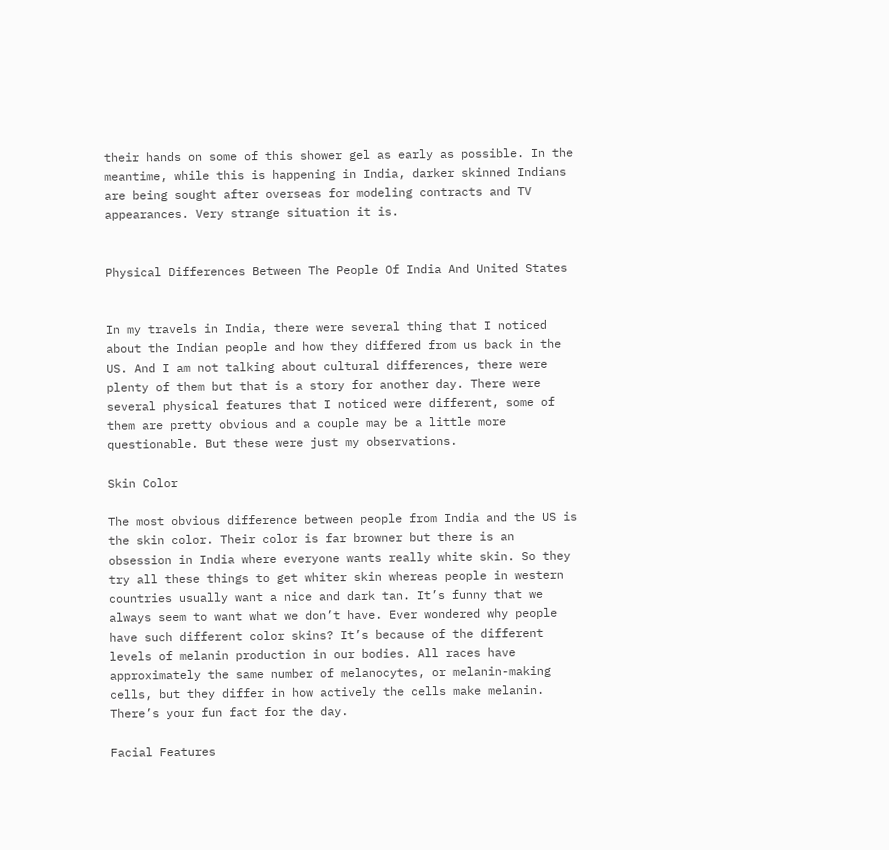their hands on some of this shower gel as early as possible. In the meantime, while this is happening in India, darker skinned Indians are being sought after overseas for modeling contracts and TV appearances. Very strange situation it is.


Physical Differences Between The People Of India And United States


In my travels in India, there were several thing that I noticed about the Indian people and how they differed from us back in the US. And I am not talking about cultural differences, there were plenty of them but that is a story for another day. There were several physical features that I noticed were different, some of them are pretty obvious and a couple may be a little more questionable. But these were just my observations.

Skin Color

The most obvious difference between people from India and the US is the skin color. Their color is far browner but there is an obsession in India where everyone wants really white skin. So they try all these things to get whiter skin whereas people in western countries usually want a nice and dark tan. It’s funny that we always seem to want what we don’t have. Ever wondered why people have such different color skins? It’s because of the different levels of melanin production in our bodies. All races have approximately the same number of melanocytes, or melanin-making cells, but they differ in how actively the cells make melanin. There’s your fun fact for the day.

Facial Features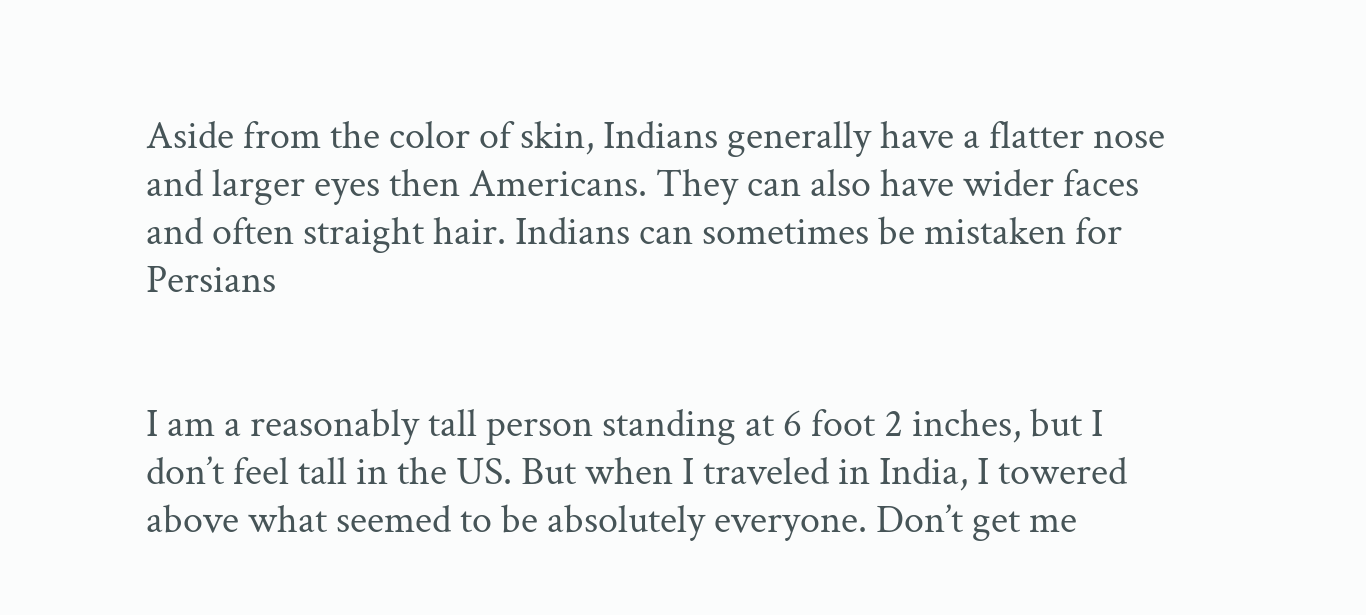Aside from the color of skin, Indians generally have a flatter nose and larger eyes then Americans. They can also have wider faces and often straight hair. Indians can sometimes be mistaken for Persians


I am a reasonably tall person standing at 6 foot 2 inches, but I don’t feel tall in the US. But when I traveled in India, I towered above what seemed to be absolutely everyone. Don’t get me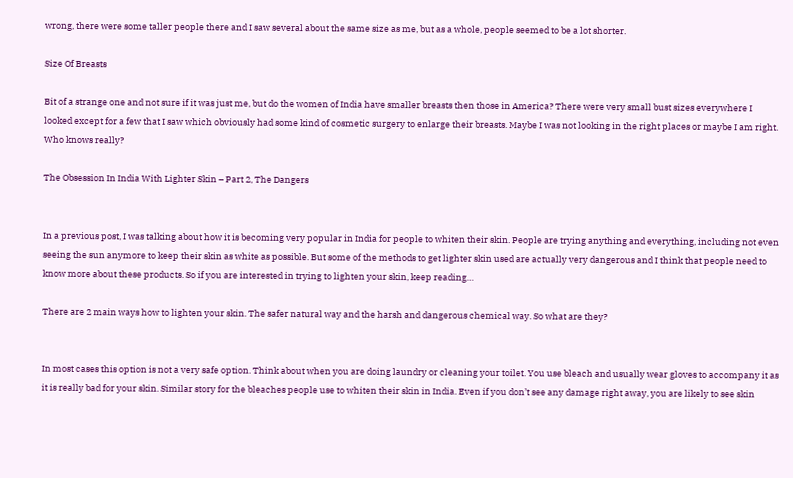wrong, there were some taller people there and I saw several about the same size as me, but as a whole, people seemed to be a lot shorter.

Size Of Breasts

Bit of a strange one and not sure if it was just me, but do the women of India have smaller breasts then those in America? There were very small bust sizes everywhere I looked except for a few that I saw which obviously had some kind of cosmetic surgery to enlarge their breasts. Maybe I was not looking in the right places or maybe I am right. Who knows really?

The Obsession In India With Lighter Skin – Part 2, The Dangers


In a previous post, I was talking about how it is becoming very popular in India for people to whiten their skin. People are trying anything and everything, including not even seeing the sun anymore to keep their skin as white as possible. But some of the methods to get lighter skin used are actually very dangerous and I think that people need to know more about these products. So if you are interested in trying to lighten your skin, keep reading…

There are 2 main ways how to lighten your skin. The safer natural way and the harsh and dangerous chemical way. So what are they?


In most cases this option is not a very safe option. Think about when you are doing laundry or cleaning your toilet. You use bleach and usually wear gloves to accompany it as it is really bad for your skin. Similar story for the bleaches people use to whiten their skin in India. Even if you don’t see any damage right away, you are likely to see skin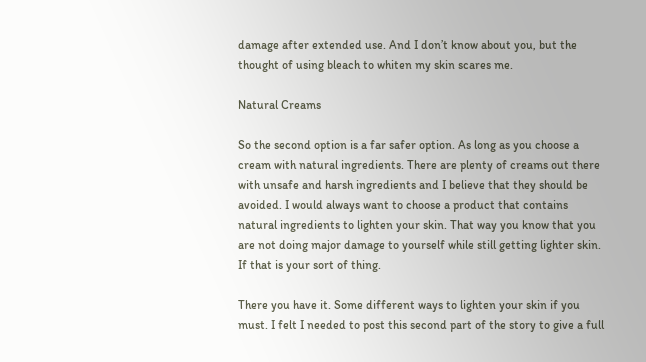damage after extended use. And I don’t know about you, but the thought of using bleach to whiten my skin scares me.

Natural Creams

So the second option is a far safer option. As long as you choose a cream with natural ingredients. There are plenty of creams out there with unsafe and harsh ingredients and I believe that they should be avoided. I would always want to choose a product that contains natural ingredients to lighten your skin. That way you know that you are not doing major damage to yourself while still getting lighter skin. If that is your sort of thing.

There you have it. Some different ways to lighten your skin if you must. I felt I needed to post this second part of the story to give a full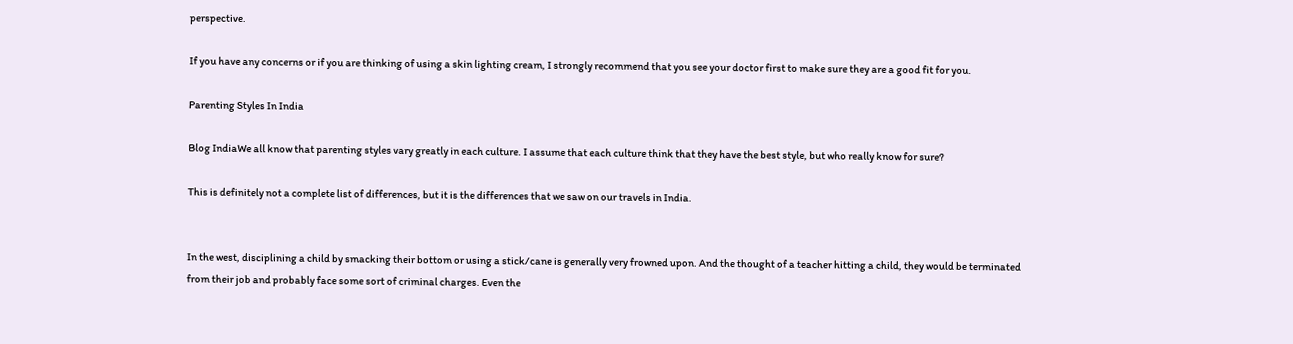perspective.

If you have any concerns or if you are thinking of using a skin lighting cream, I strongly recommend that you see your doctor first to make sure they are a good fit for you.

Parenting Styles In India

Blog IndiaWe all know that parenting styles vary greatly in each culture. I assume that each culture think that they have the best style, but who really know for sure?

This is definitely not a complete list of differences, but it is the differences that we saw on our travels in India.


In the west, disciplining a child by smacking their bottom or using a stick/cane is generally very frowned upon. And the thought of a teacher hitting a child, they would be terminated from their job and probably face some sort of criminal charges. Even the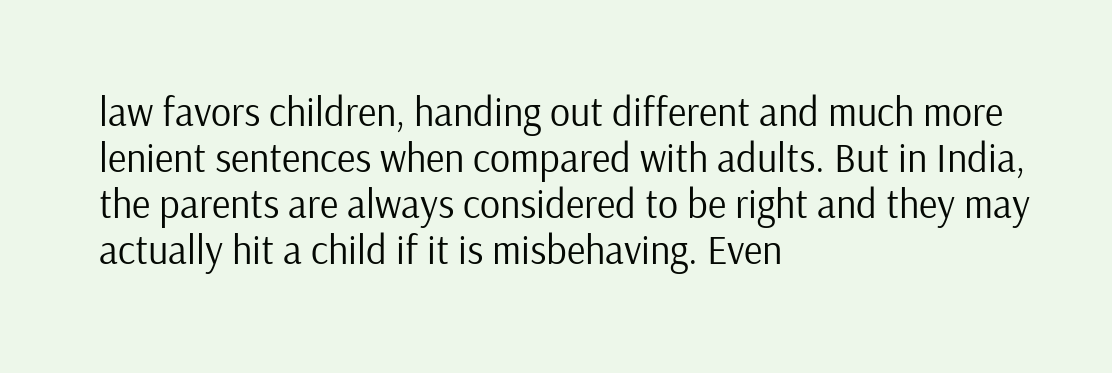law favors children, handing out different and much more lenient sentences when compared with adults. But in India, the parents are always considered to be right and they may actually hit a child if it is misbehaving. Even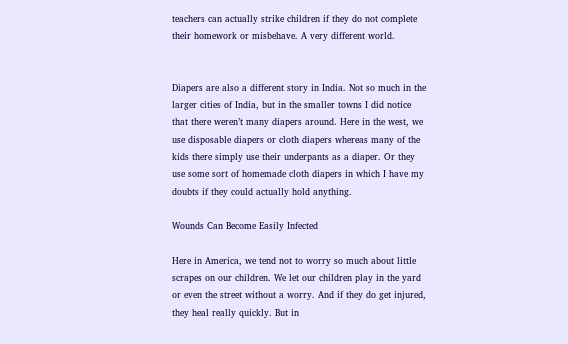teachers can actually strike children if they do not complete their homework or misbehave. A very different world.


Diapers are also a different story in India. Not so much in the larger cities of India, but in the smaller towns I did notice that there weren’t many diapers around. Here in the west, we use disposable diapers or cloth diapers whereas many of the kids there simply use their underpants as a diaper. Or they use some sort of homemade cloth diapers in which I have my doubts if they could actually hold anything.

Wounds Can Become Easily Infected

Here in America, we tend not to worry so much about little scrapes on our children. We let our children play in the yard or even the street without a worry. And if they do get injured, they heal really quickly. But in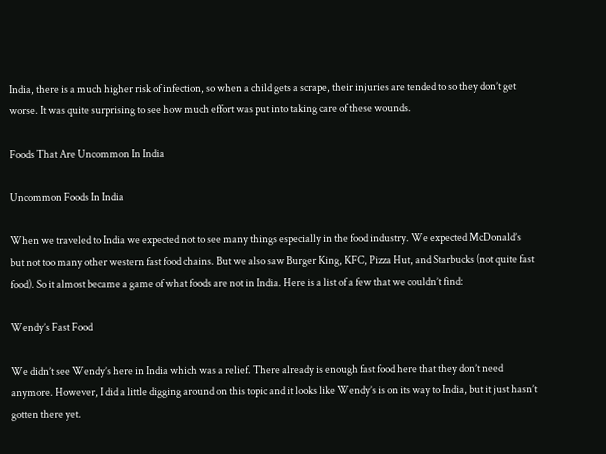India, there is a much higher risk of infection, so when a child gets a scrape, their injuries are tended to so they don’t get worse. It was quite surprising to see how much effort was put into taking care of these wounds.

Foods That Are Uncommon In India

Uncommon Foods In India

When we traveled to India we expected not to see many things especially in the food industry. We expected McDonald’s but not too many other western fast food chains. But we also saw Burger King, KFC, Pizza Hut, and Starbucks (not quite fast food). So it almost became a game of what foods are not in India. Here is a list of a few that we couldn’t find:

Wendy’s Fast Food

We didn’t see Wendy’s here in India which was a relief. There already is enough fast food here that they don’t need anymore. However, I did a little digging around on this topic and it looks like Wendy’s is on its way to India, but it just hasn’t gotten there yet.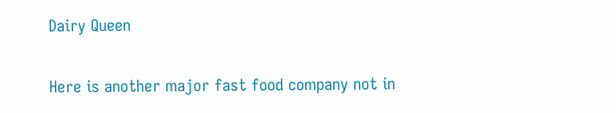Dairy Queen

Here is another major fast food company not in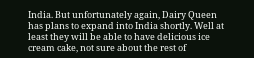India. But unfortunately again, Dairy Queen has plans to expand into India shortly. Well at least they will be able to have delicious ice cream cake, not sure about the rest of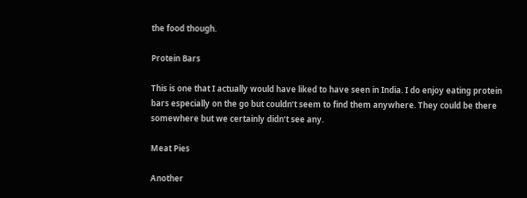the food though.

Protein Bars

This is one that I actually would have liked to have seen in India. I do enjoy eating protein bars especially on the go but couldn’t seem to find them anywhere. They could be there somewhere but we certainly didn’t see any.

Meat Pies

Another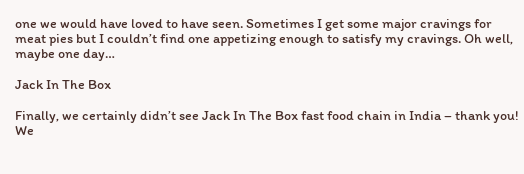one we would have loved to have seen. Sometimes I get some major cravings for meat pies but I couldn’t find one appetizing enough to satisfy my cravings. Oh well, maybe one day…

Jack In The Box

Finally, we certainly didn’t see Jack In The Box fast food chain in India – thank you! We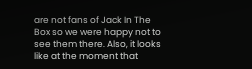are not fans of Jack In The Box so we were happy not to see them there. Also, it looks like at the moment that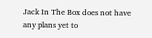Jack In The Box does not have any plans yet to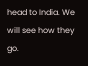head to India. We will see how they go.